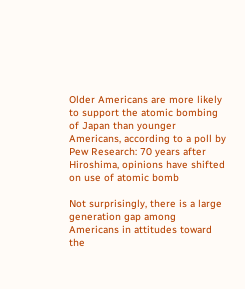Older Americans are more likely to support the atomic bombing of Japan than younger Americans, according to a poll by Pew Research: 70 years after Hiroshima, opinions have shifted on use of atomic bomb

Not surprisingly, there is a large generation gap among Americans in attitudes toward the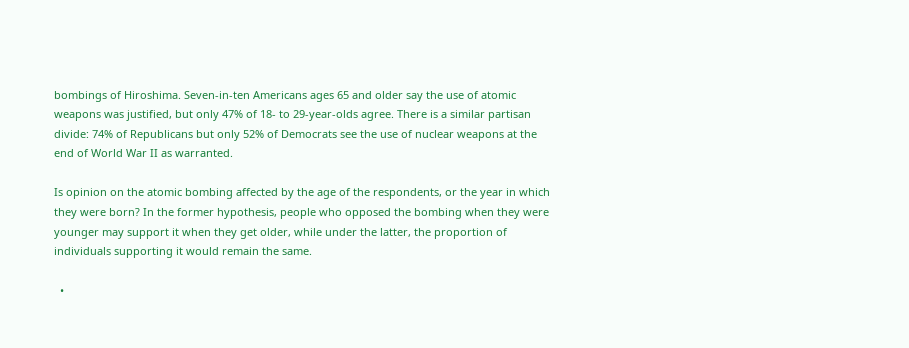bombings of Hiroshima. Seven-in-ten Americans ages 65 and older say the use of atomic weapons was justified, but only 47% of 18- to 29-year-olds agree. There is a similar partisan divide: 74% of Republicans but only 52% of Democrats see the use of nuclear weapons at the end of World War II as warranted.

Is opinion on the atomic bombing affected by the age of the respondents, or the year in which they were born? In the former hypothesis, people who opposed the bombing when they were younger may support it when they get older, while under the latter, the proportion of individuals supporting it would remain the same.

  •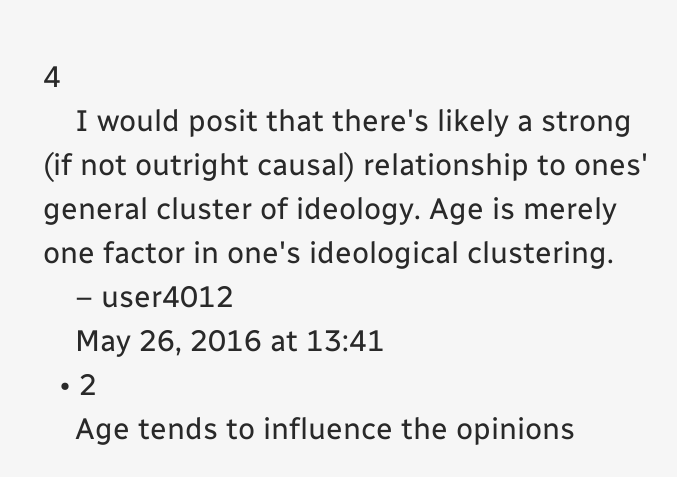4
    I would posit that there's likely a strong (if not outright causal) relationship to ones' general cluster of ideology. Age is merely one factor in one's ideological clustering.
    – user4012
    May 26, 2016 at 13:41
  • 2
    Age tends to influence the opinions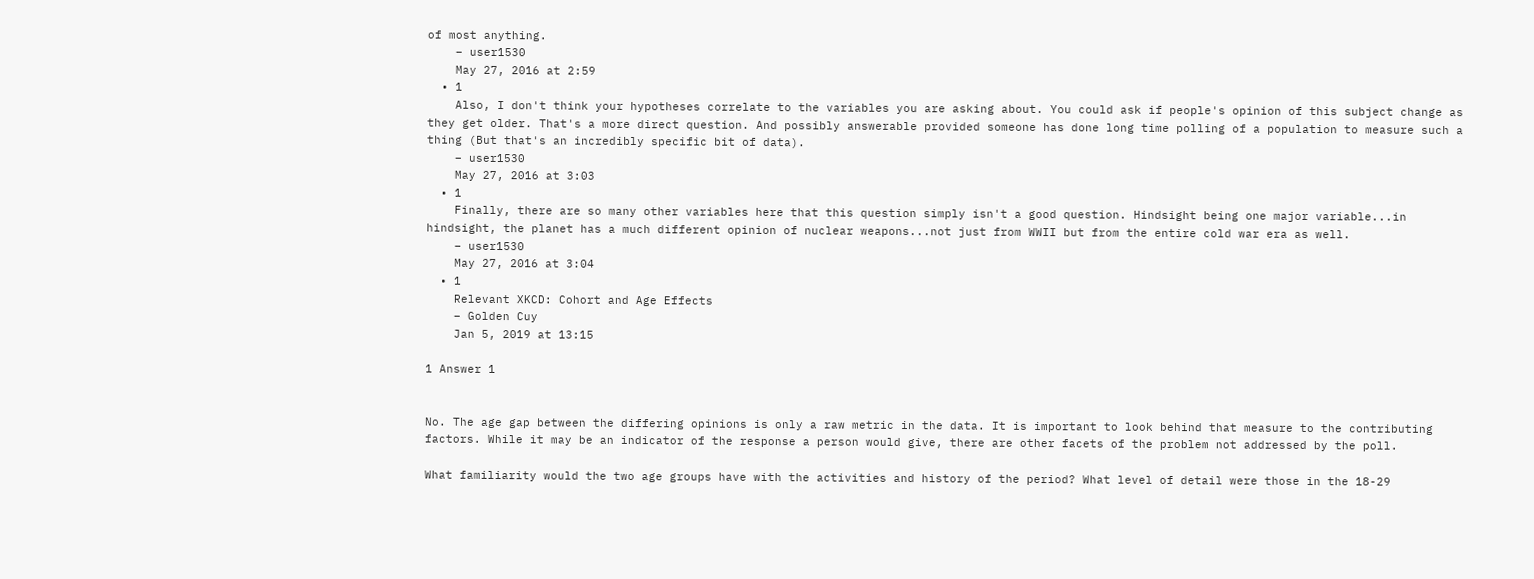of most anything.
    – user1530
    May 27, 2016 at 2:59
  • 1
    Also, I don't think your hypotheses correlate to the variables you are asking about. You could ask if people's opinion of this subject change as they get older. That's a more direct question. And possibly answerable provided someone has done long time polling of a population to measure such a thing (But that's an incredibly specific bit of data).
    – user1530
    May 27, 2016 at 3:03
  • 1
    Finally, there are so many other variables here that this question simply isn't a good question. Hindsight being one major variable...in hindsight, the planet has a much different opinion of nuclear weapons...not just from WWII but from the entire cold war era as well.
    – user1530
    May 27, 2016 at 3:04
  • 1
    Relevant XKCD: Cohort and Age Effects
    – Golden Cuy
    Jan 5, 2019 at 13:15

1 Answer 1


No. The age gap between the differing opinions is only a raw metric in the data. It is important to look behind that measure to the contributing factors. While it may be an indicator of the response a person would give, there are other facets of the problem not addressed by the poll.

What familiarity would the two age groups have with the activities and history of the period? What level of detail were those in the 18-29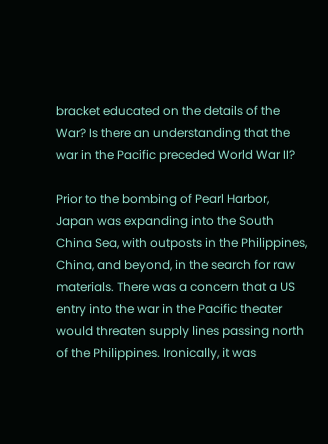bracket educated on the details of the War? Is there an understanding that the war in the Pacific preceded World War II?

Prior to the bombing of Pearl Harbor, Japan was expanding into the South China Sea, with outposts in the Philippines, China, and beyond, in the search for raw materials. There was a concern that a US entry into the war in the Pacific theater would threaten supply lines passing north of the Philippines. Ironically, it was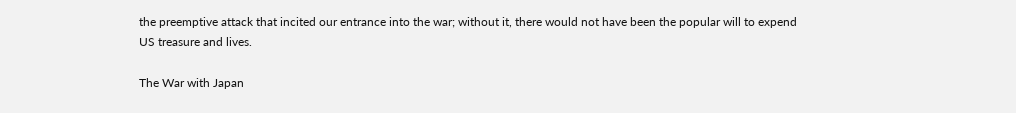the preemptive attack that incited our entrance into the war; without it, there would not have been the popular will to expend US treasure and lives.

The War with Japan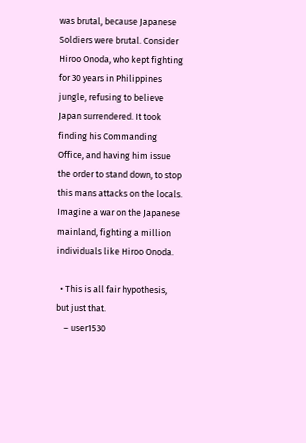was brutal, because Japanese Soldiers were brutal. Consider Hiroo Onoda, who kept fighting for 30 years in Philippines jungle, refusing to believe Japan surrendered. It took finding his Commanding Office, and having him issue the order to stand down, to stop this mans attacks on the locals. Imagine a war on the Japanese mainland, fighting a million individuals like Hiroo Onoda.

  • This is all fair hypothesis, but just that.
    – user1530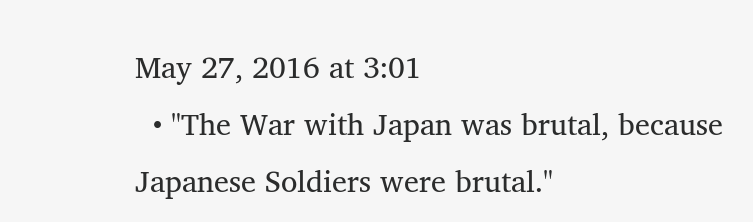May 27, 2016 at 3:01
  • "The War with Japan was brutal, because Japanese Soldiers were brutal."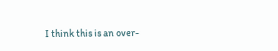I think this is an over-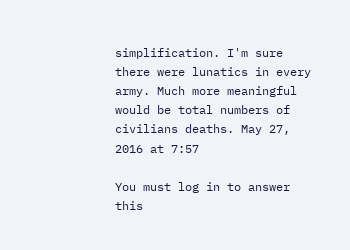simplification. I'm sure there were lunatics in every army. Much more meaningful would be total numbers of civilians deaths. May 27, 2016 at 7:57

You must log in to answer this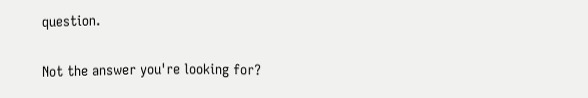question.

Not the answer you're looking for?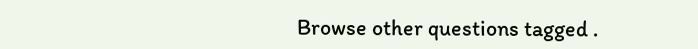Browse other questions tagged .